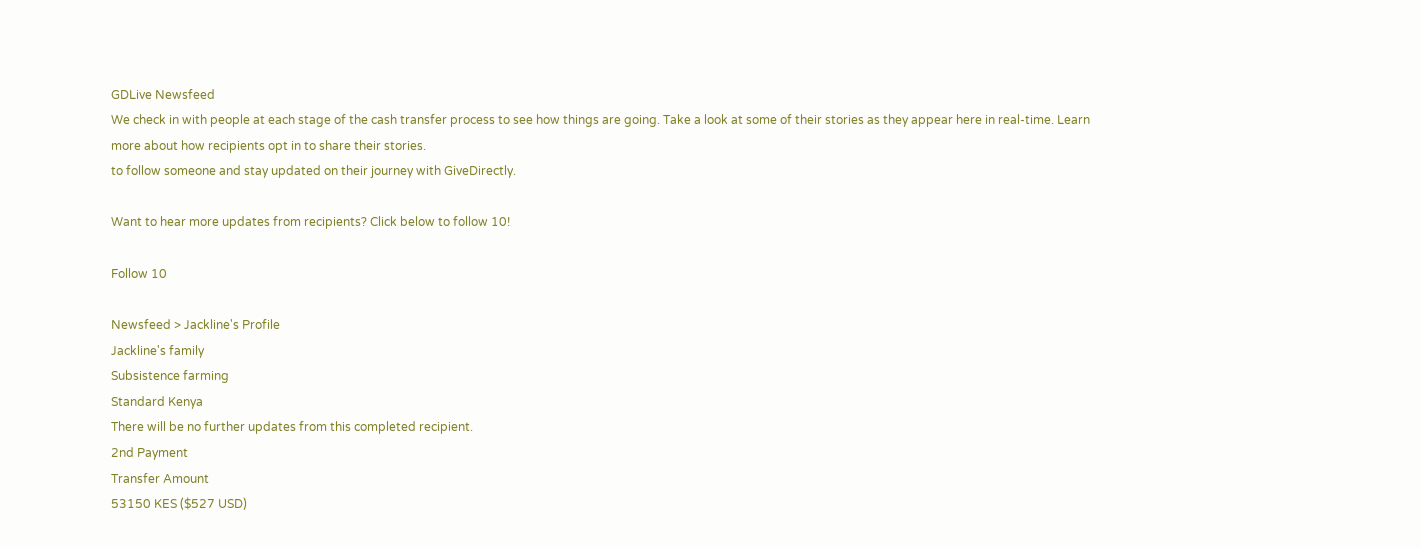GDLive Newsfeed
We check in with people at each stage of the cash transfer process to see how things are going. Take a look at some of their stories as they appear here in real-time. Learn more about how recipients opt in to share their stories.
to follow someone and stay updated on their journey with GiveDirectly.

Want to hear more updates from recipients? Click below to follow 10!

Follow 10

Newsfeed > Jackline's Profile
Jackline's family
Subsistence farming
Standard Kenya
There will be no further updates from this completed recipient.
2nd Payment
Transfer Amount
53150 KES ($527 USD)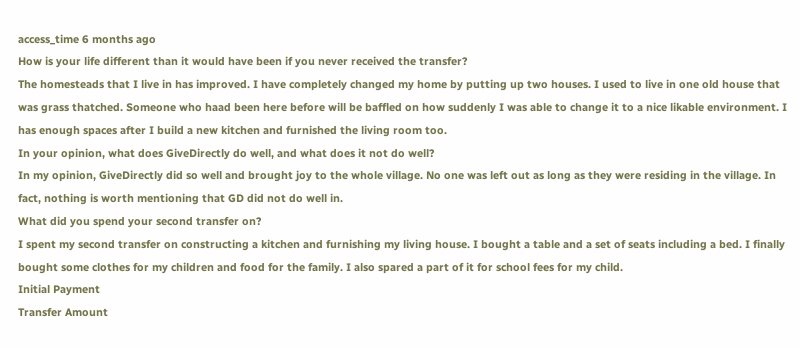access_time 6 months ago
How is your life different than it would have been if you never received the transfer?
The homesteads that I live in has improved. I have completely changed my home by putting up two houses. I used to live in one old house that was grass thatched. Someone who haad been here before will be baffled on how suddenly I was able to change it to a nice likable environment. I has enough spaces after I build a new kitchen and furnished the living room too.
In your opinion, what does GiveDirectly do well, and what does it not do well?
In my opinion, GiveDirectly did so well and brought joy to the whole village. No one was left out as long as they were residing in the village. In fact, nothing is worth mentioning that GD did not do well in.
What did you spend your second transfer on?
I spent my second transfer on constructing a kitchen and furnishing my living house. I bought a table and a set of seats including a bed. I finally bought some clothes for my children and food for the family. I also spared a part of it for school fees for my child.
Initial Payment
Transfer Amount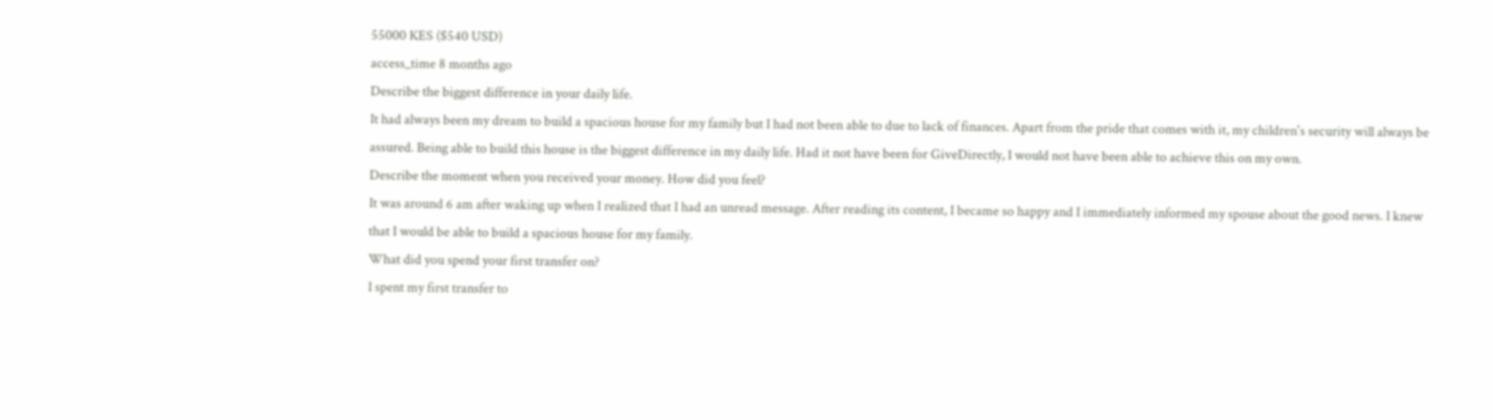55000 KES ($540 USD)
access_time 8 months ago
Describe the biggest difference in your daily life.
It had always been my dream to build a spacious house for my family but I had not been able to due to lack of finances. Apart from the pride that comes with it, my children's security will always be assured. Being able to build this house is the biggest difference in my daily life. Had it not have been for GiveDirectly, I would not have been able to achieve this on my own.
Describe the moment when you received your money. How did you feel?
It was around 6 am after waking up when I realized that I had an unread message. After reading its content, I became so happy and I immediately informed my spouse about the good news. I knew that I would be able to build a spacious house for my family.
What did you spend your first transfer on?
I spent my first transfer to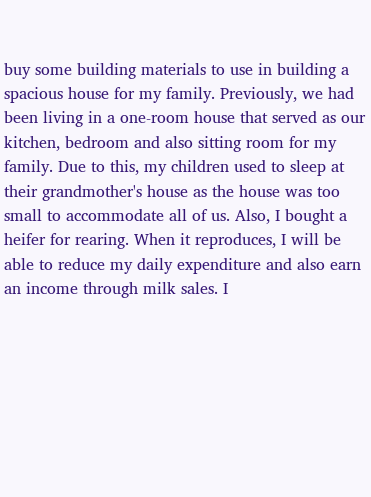buy some building materials to use in building a spacious house for my family. Previously, we had been living in a one-room house that served as our kitchen, bedroom and also sitting room for my family. Due to this, my children used to sleep at their grandmother's house as the house was too small to accommodate all of us. Also, I bought a heifer for rearing. When it reproduces, I will be able to reduce my daily expenditure and also earn an income through milk sales. I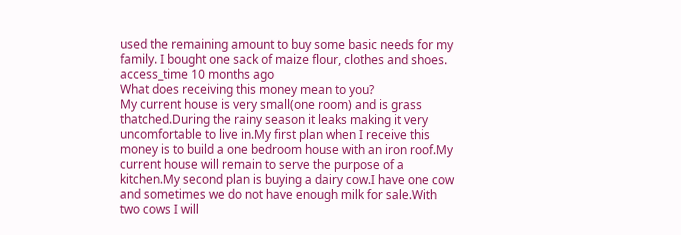used the remaining amount to buy some basic needs for my family. I bought one sack of maize flour, clothes and shoes.
access_time 10 months ago
What does receiving this money mean to you?
My current house is very small(one room) and is grass thatched.During the rainy season it leaks making it very uncomfortable to live in.My first plan when I receive this money is to build a one bedroom house with an iron roof.My current house will remain to serve the purpose of a kitchen.My second plan is buying a dairy cow.I have one cow and sometimes we do not have enough milk for sale.With two cows I will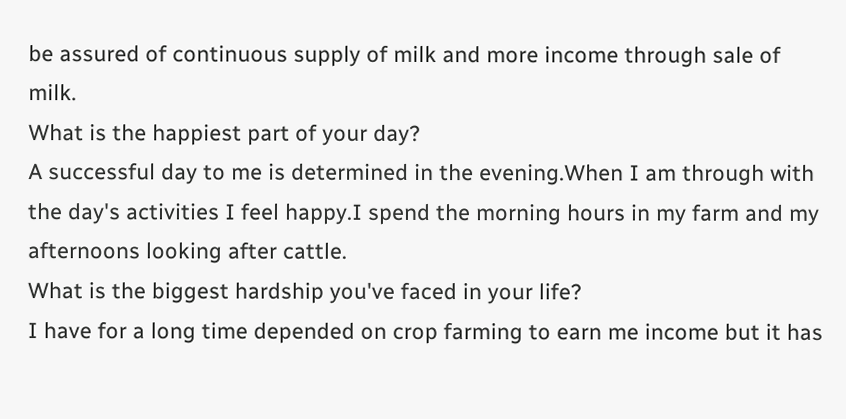be assured of continuous supply of milk and more income through sale of milk.
What is the happiest part of your day?
A successful day to me is determined in the evening.When I am through with the day's activities I feel happy.I spend the morning hours in my farm and my afternoons looking after cattle.
What is the biggest hardship you've faced in your life?
I have for a long time depended on crop farming to earn me income but it has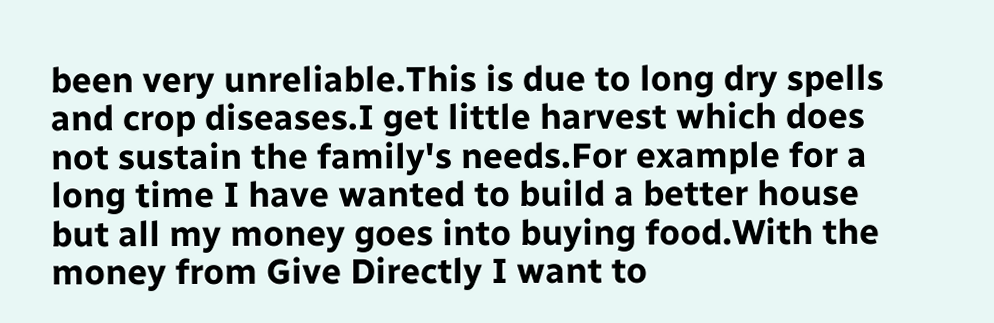been very unreliable.This is due to long dry spells and crop diseases.I get little harvest which does not sustain the family's needs.For example for a long time I have wanted to build a better house but all my money goes into buying food.With the money from Give Directly I want to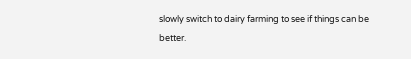slowly switch to dairy farming to see if things can be better.